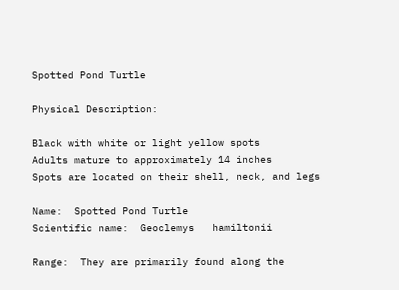Spotted Pond Turtle

Physical Description:

Black with white or light yellow spots
Adults mature to approximately 14 inches
Spots are located on their shell, neck, and legs

Name:  Spotted Pond Turtle
Scientific name:  Geoclemys   hamiltonii

Range:  They are primarily found along the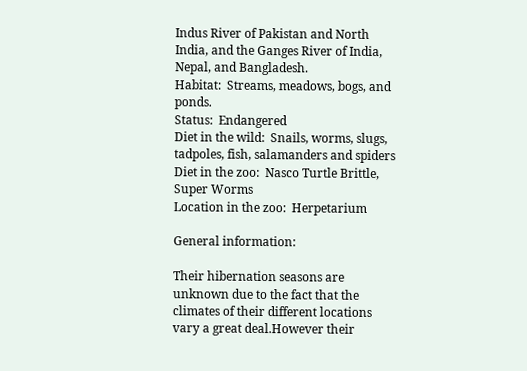Indus River of Pakistan and North India, and the Ganges River of India, Nepal, and Bangladesh.
Habitat:  Streams, meadows, bogs, and ponds.
Status:  Endangered
Diet in the wild:  Snails, worms, slugs, tadpoles, fish, salamanders and spiders
Diet in the zoo:  Nasco Turtle Brittle, Super Worms
Location in the zoo:  Herpetarium

General information:

Their hibernation seasons are unknown due to the fact that the climates of their different locations vary a great deal.However their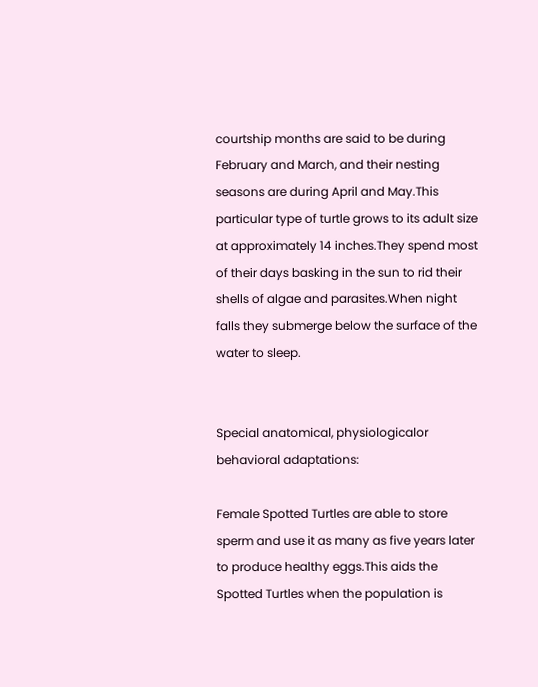courtship months are said to be during February and March, and their nesting seasons are during April and May.This particular type of turtle grows to its adult size at approximately 14 inches.They spend most of their days basking in the sun to rid their shells of algae and parasites.When night falls they submerge below the surface of the water to sleep.


Special anatomical, physiologicalor behavioral adaptations:

Female Spotted Turtles are able to store sperm and use it as many as five years later to produce healthy eggs.This aids the Spotted Turtles when the population is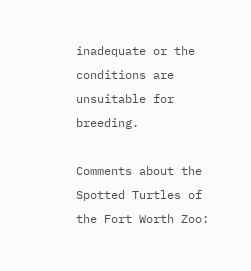inadequate or the conditions are unsuitable for breeding.

Comments about the Spotted Turtles of the Fort Worth Zoo: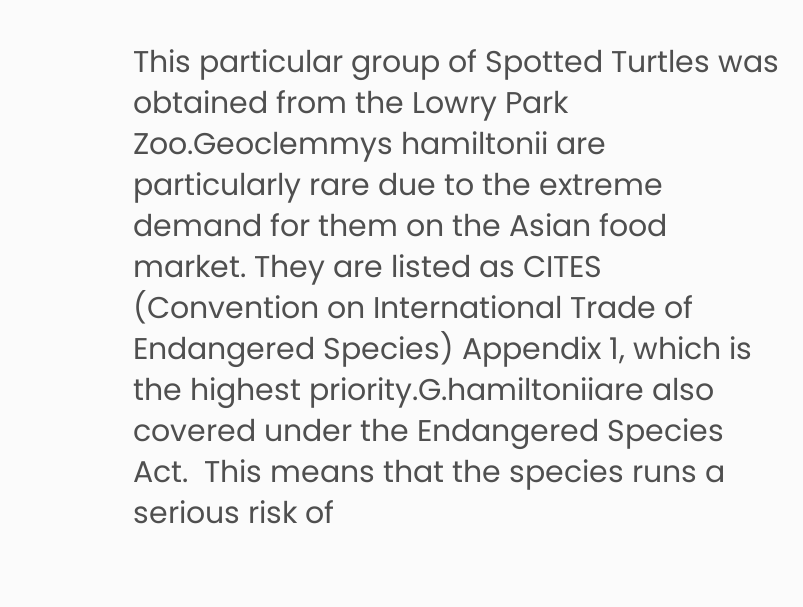This particular group of Spotted Turtles was obtained from the Lowry Park Zoo.Geoclemmys hamiltonii are particularly rare due to the extreme demand for them on the Asian food market. They are listed as CITES (Convention on International Trade of Endangered Species) Appendix 1, which is the highest priority.G.hamiltoniiare also covered under the Endangered Species Act.  This means that the species runs a serious risk of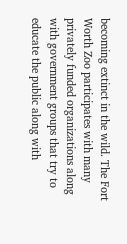becoming extinct in the wild. The Fort Worth Zoo participates with many privately funded organizations along with government groups that try to educate the public along with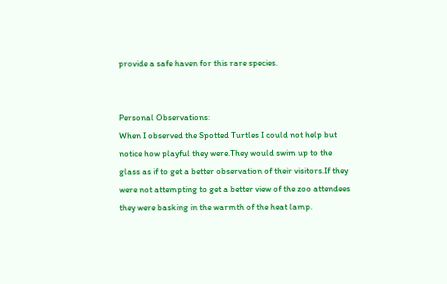provide a safe haven for this rare species.


Personal Observations:
When I observed the Spotted Turtles I could not help but notice how playful they were.They would swim up to the glass as if to get a better observation of their visitors.If they were not attempting to get a better view of the zoo attendees they were basking in the warmth of the heat lamp.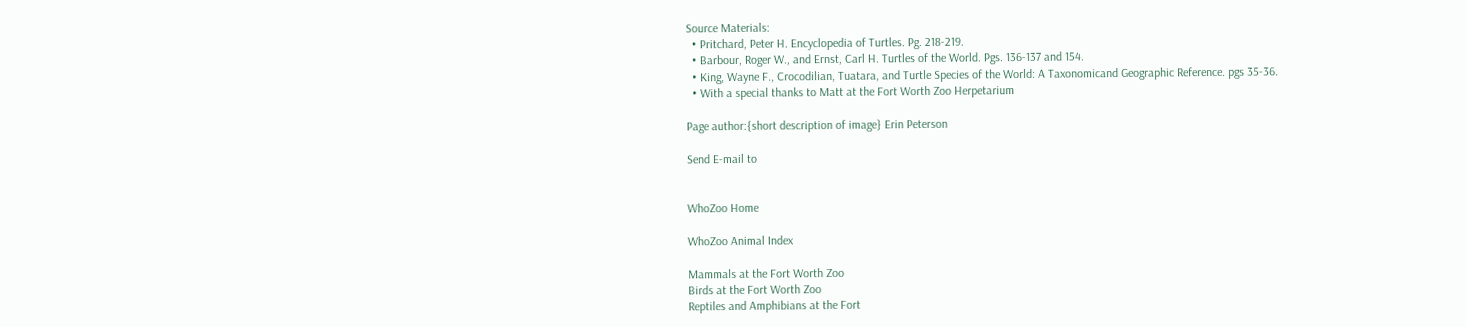Source Materials:
  • Pritchard, Peter H. Encyclopedia of Turtles. Pg. 218-219.
  • Barbour, Roger W., and Ernst, Carl H. Turtles of the World. Pgs. 136-137 and 154.
  • King, Wayne F., Crocodilian, Tuatara, and Turtle Species of the World: A Taxonomicand Geographic Reference. pgs 35-36.
  • With a special thanks to Matt at the Fort Worth Zoo Herpetarium

Page author:{short description of image} Erin Peterson

Send E-mail to


WhoZoo Home

WhoZoo Animal Index

Mammals at the Fort Worth Zoo
Birds at the Fort Worth Zoo
Reptiles and Amphibians at the Fort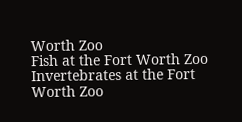Worth Zoo
Fish at the Fort Worth Zoo
Invertebrates at the Fort Worth Zoo